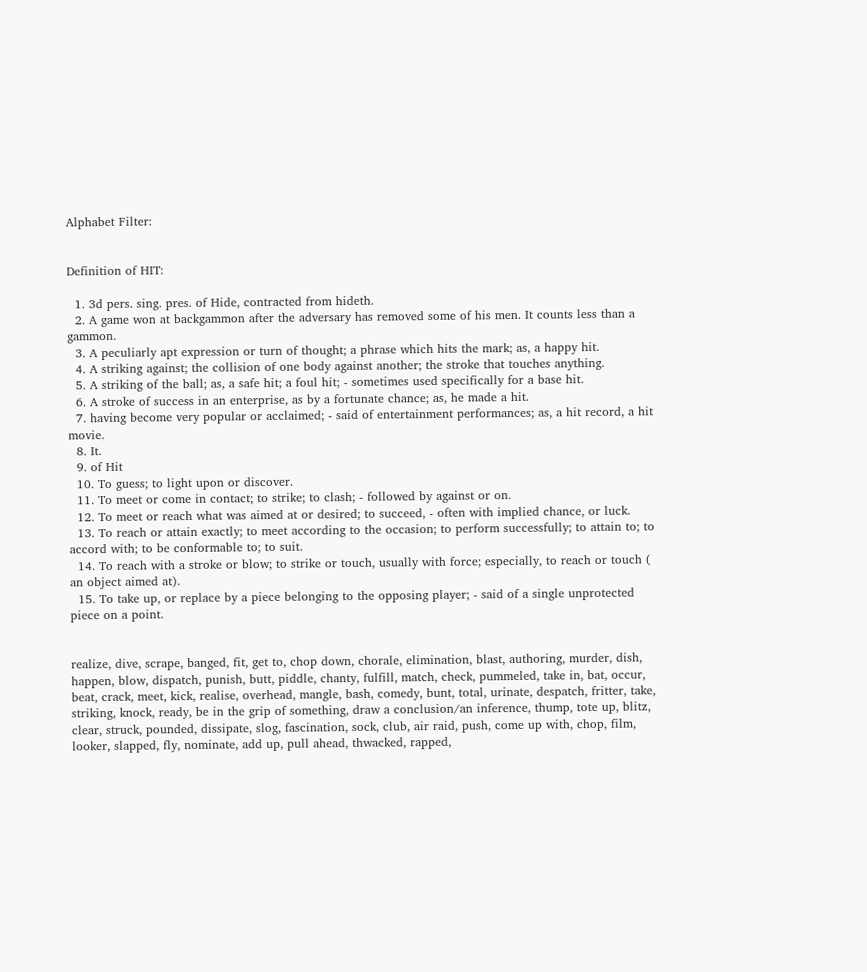Alphabet Filter:


Definition of HIT:

  1. 3d pers. sing. pres. of Hide, contracted from hideth.
  2. A game won at backgammon after the adversary has removed some of his men. It counts less than a gammon.
  3. A peculiarly apt expression or turn of thought; a phrase which hits the mark; as, a happy hit.
  4. A striking against; the collision of one body against another; the stroke that touches anything.
  5. A striking of the ball; as, a safe hit; a foul hit; - sometimes used specifically for a base hit.
  6. A stroke of success in an enterprise, as by a fortunate chance; as, he made a hit.
  7. having become very popular or acclaimed; - said of entertainment performances; as, a hit record, a hit movie.
  8. It.
  9. of Hit
  10. To guess; to light upon or discover.
  11. To meet or come in contact; to strike; to clash; - followed by against or on.
  12. To meet or reach what was aimed at or desired; to succeed, - often with implied chance, or luck.
  13. To reach or attain exactly; to meet according to the occasion; to perform successfully; to attain to; to accord with; to be conformable to; to suit.
  14. To reach with a stroke or blow; to strike or touch, usually with force; especially, to reach or touch ( an object aimed at).
  15. To take up, or replace by a piece belonging to the opposing player; - said of a single unprotected piece on a point.


realize, dive, scrape, banged, fit, get to, chop down, chorale, elimination, blast, authoring, murder, dish, happen, blow, dispatch, punish, butt, piddle, chanty, fulfill, match, check, pummeled, take in, bat, occur, beat, crack, meet, kick, realise, overhead, mangle, bash, comedy, bunt, total, urinate, despatch, fritter, take, striking, knock, ready, be in the grip of something, draw a conclusion/an inference, thump, tote up, blitz, clear, struck, pounded, dissipate, slog, fascination, sock, club, air raid, push, come up with, chop, film, looker, slapped, fly, nominate, add up, pull ahead, thwacked, rapped,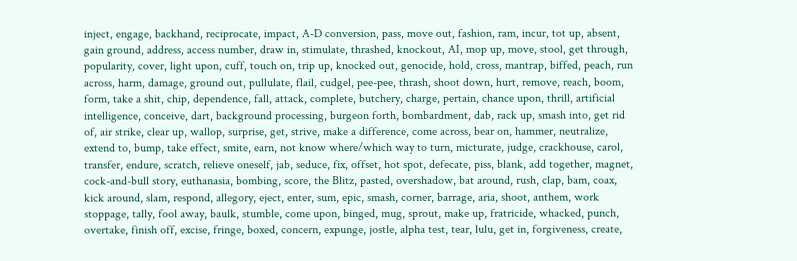inject, engage, backhand, reciprocate, impact, A-D conversion, pass, move out, fashion, ram, incur, tot up, absent, gain ground, address, access number, draw in, stimulate, thrashed, knockout, AI, mop up, move, stool, get through, popularity, cover, light upon, cuff, touch on, trip up, knocked out, genocide, hold, cross, mantrap, biffed, peach, run across, harm, damage, ground out, pullulate, flail, cudgel, pee-pee, thrash, shoot down, hurt, remove, reach, boom, form, take a shit, chip, dependence, fall, attack, complete, butchery, charge, pertain, chance upon, thrill, artificial intelligence, conceive, dart, background processing, burgeon forth, bombardment, dab, rack up, smash into, get rid of, air strike, clear up, wallop, surprise, get, strive, make a difference, come across, bear on, hammer, neutralize, extend to, bump, take effect, smite, earn, not know where/which way to turn, micturate, judge, crackhouse, carol, transfer, endure, scratch, relieve oneself, jab, seduce, fix, offset, hot spot, defecate, piss, blank, add together, magnet, cock-and-bull story, euthanasia, bombing, score, the Blitz, pasted, overshadow, bat around, rush, clap, bam, coax, kick around, slam, respond, allegory, eject, enter, sum, epic, smash, corner, barrage, aria, shoot, anthem, work stoppage, tally, fool away, baulk, stumble, come upon, binged, mug, sprout, make up, fratricide, whacked, punch, overtake, finish off, excise, fringe, boxed, concern, expunge, jostle, alpha test, tear, lulu, get in, forgiveness, create,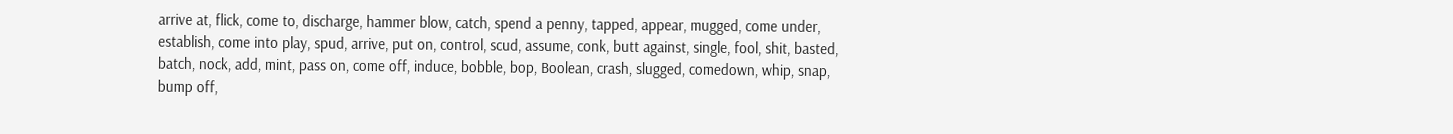arrive at, flick, come to, discharge, hammer blow, catch, spend a penny, tapped, appear, mugged, come under, establish, come into play, spud, arrive, put on, control, scud, assume, conk, butt against, single, fool, shit, basted, batch, nock, add, mint, pass on, come off, induce, bobble, bop, Boolean, crash, slugged, comedown, whip, snap, bump off,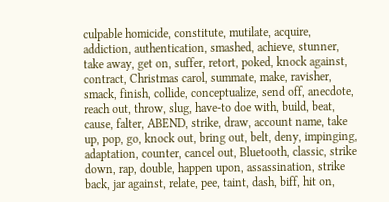culpable homicide, constitute, mutilate, acquire, addiction, authentication, smashed, achieve, stunner, take away, get on, suffer, retort, poked, knock against, contract, Christmas carol, summate, make, ravisher, smack, finish, collide, conceptualize, send off, anecdote, reach out, throw, slug, have-to doe with, build, beat, cause, falter, ABEND, strike, draw, account name, take up, pop, go, knock out, bring out, belt, deny, impinging, adaptation, counter, cancel out, Bluetooth, classic, strike down, rap, double, happen upon, assassination, strike back, jar against, relate, pee, taint, dash, biff, hit on,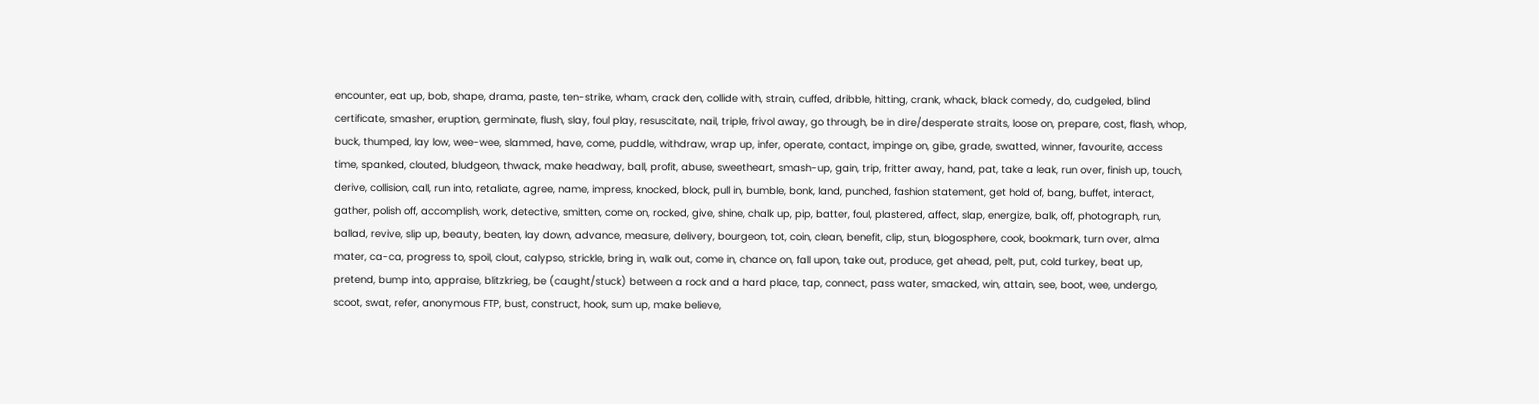encounter, eat up, bob, shape, drama, paste, ten-strike, wham, crack den, collide with, strain, cuffed, dribble, hitting, crank, whack, black comedy, do, cudgeled, blind certificate, smasher, eruption, germinate, flush, slay, foul play, resuscitate, nail, triple, frivol away, go through, be in dire/desperate straits, loose on, prepare, cost, flash, whop, buck, thumped, lay low, wee-wee, slammed, have, come, puddle, withdraw, wrap up, infer, operate, contact, impinge on, gibe, grade, swatted, winner, favourite, access time, spanked, clouted, bludgeon, thwack, make headway, ball, profit, abuse, sweetheart, smash-up, gain, trip, fritter away, hand, pat, take a leak, run over, finish up, touch, derive, collision, call, run into, retaliate, agree, name, impress, knocked, block, pull in, bumble, bonk, land, punched, fashion statement, get hold of, bang, buffet, interact, gather, polish off, accomplish, work, detective, smitten, come on, rocked, give, shine, chalk up, pip, batter, foul, plastered, affect, slap, energize, balk, off, photograph, run, ballad, revive, slip up, beauty, beaten, lay down, advance, measure, delivery, bourgeon, tot, coin, clean, benefit, clip, stun, blogosphere, cook, bookmark, turn over, alma mater, ca-ca, progress to, spoil, clout, calypso, strickle, bring in, walk out, come in, chance on, fall upon, take out, produce, get ahead, pelt, put, cold turkey, beat up, pretend, bump into, appraise, blitzkrieg, be (caught/stuck) between a rock and a hard place, tap, connect, pass water, smacked, win, attain, see, boot, wee, undergo, scoot, swat, refer, anonymous FTP, bust, construct, hook, sum up, make believe,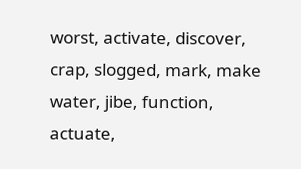worst, activate, discover, crap, slogged, mark, make water, jibe, function, actuate,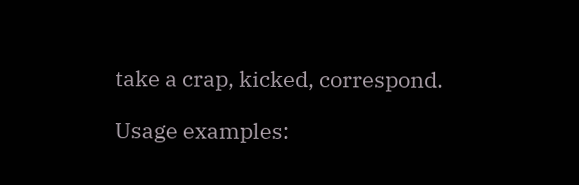take a crap, kicked, correspond.

Usage examples: